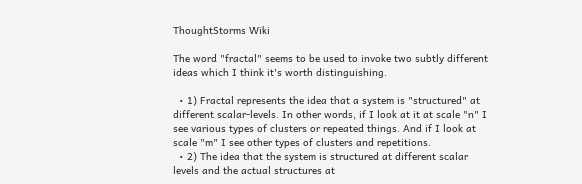ThoughtStorms Wiki

The word "fractal" seems to be used to invoke two subtly different ideas which I think it's worth distinguishing.

  • 1) Fractal represents the idea that a system is "structured" at different scalar-levels. In other words, if I look at it at scale "n" I see various types of clusters or repeated things. And if I look at scale "m" I see other types of clusters and repetitions.
  • 2) The idea that the system is structured at different scalar levels and the actual structures at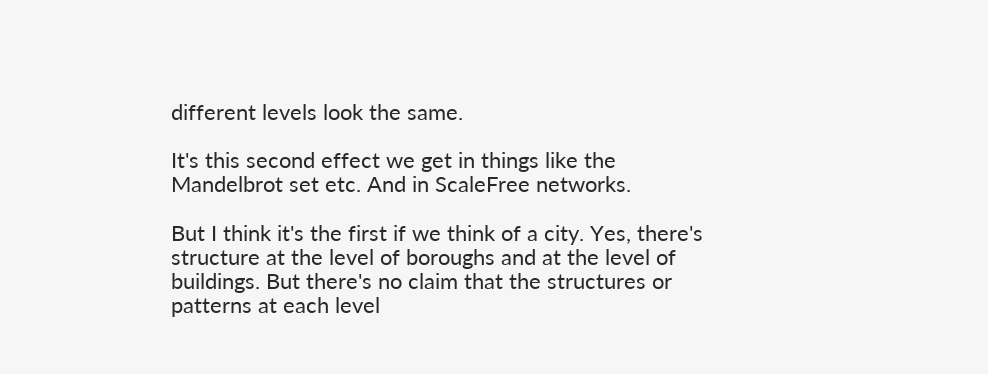different levels look the same.

It's this second effect we get in things like the Mandelbrot set etc. And in ScaleFree networks.

But I think it's the first if we think of a city. Yes, there's structure at the level of boroughs and at the level of buildings. But there's no claim that the structures or patterns at each level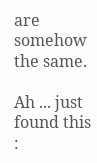are somehow the same.

Ah ... just found this :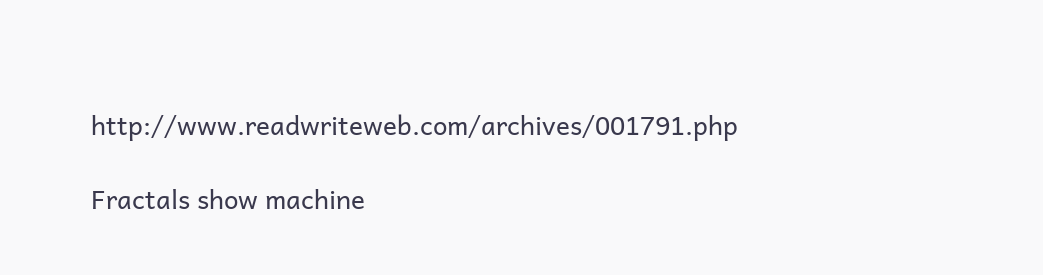http://www.readwriteweb.com/archives/001791.php

Fractals show machine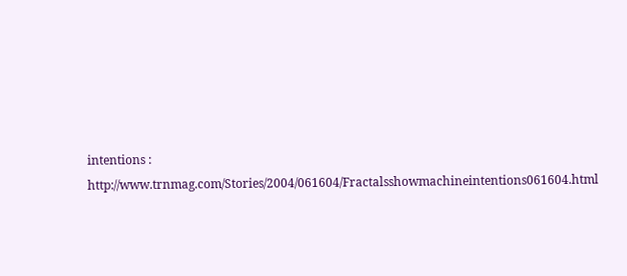intentions : http://www.trnmag.com/Stories/2004/061604/Fractalsshowmachineintentions061604.html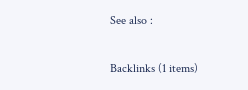See also :

Backlinks (1 items)